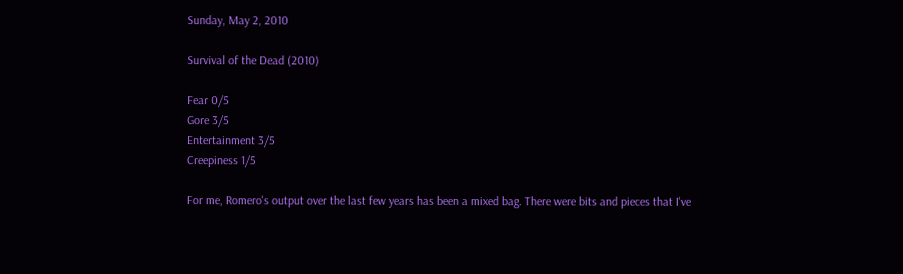Sunday, May 2, 2010

Survival of the Dead (2010)

Fear 0/5
Gore 3/5
Entertainment 3/5
Creepiness 1/5

For me, Romero's output over the last few years has been a mixed bag. There were bits and pieces that I've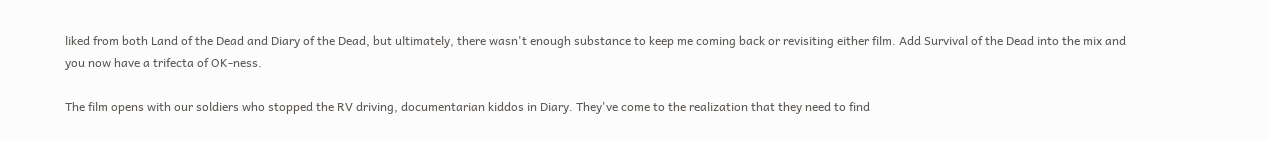liked from both Land of the Dead and Diary of the Dead, but ultimately, there wasn't enough substance to keep me coming back or revisiting either film. Add Survival of the Dead into the mix and you now have a trifecta of OK-ness.

The film opens with our soldiers who stopped the RV driving, documentarian kiddos in Diary. They've come to the realization that they need to find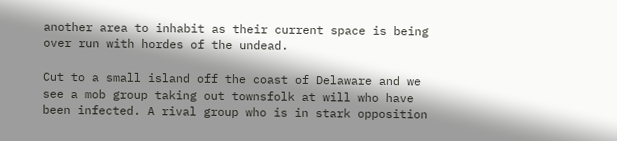another area to inhabit as their current space is being over run with hordes of the undead.

Cut to a small island off the coast of Delaware and we see a mob group taking out townsfolk at will who have been infected. A rival group who is in stark opposition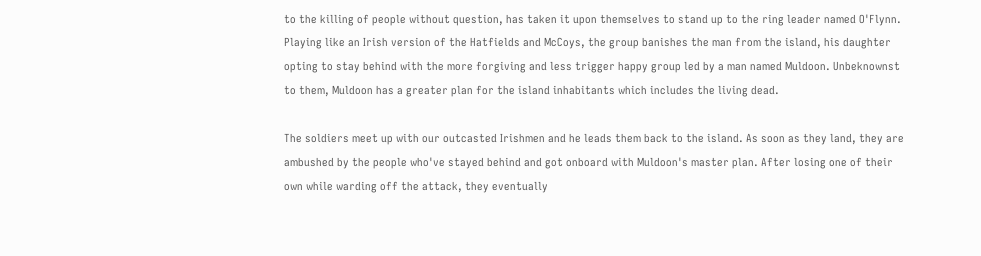to the killing of people without question, has taken it upon themselves to stand up to the ring leader named O'Flynn. Playing like an Irish version of the Hatfields and McCoys, the group banishes the man from the island, his daughter opting to stay behind with the more forgiving and less trigger happy group led by a man named Muldoon. Unbeknownst to them, Muldoon has a greater plan for the island inhabitants which includes the living dead.

The soldiers meet up with our outcasted Irishmen and he leads them back to the island. As soon as they land, they are ambushed by the people who've stayed behind and got onboard with Muldoon's master plan. After losing one of their own while warding off the attack, they eventually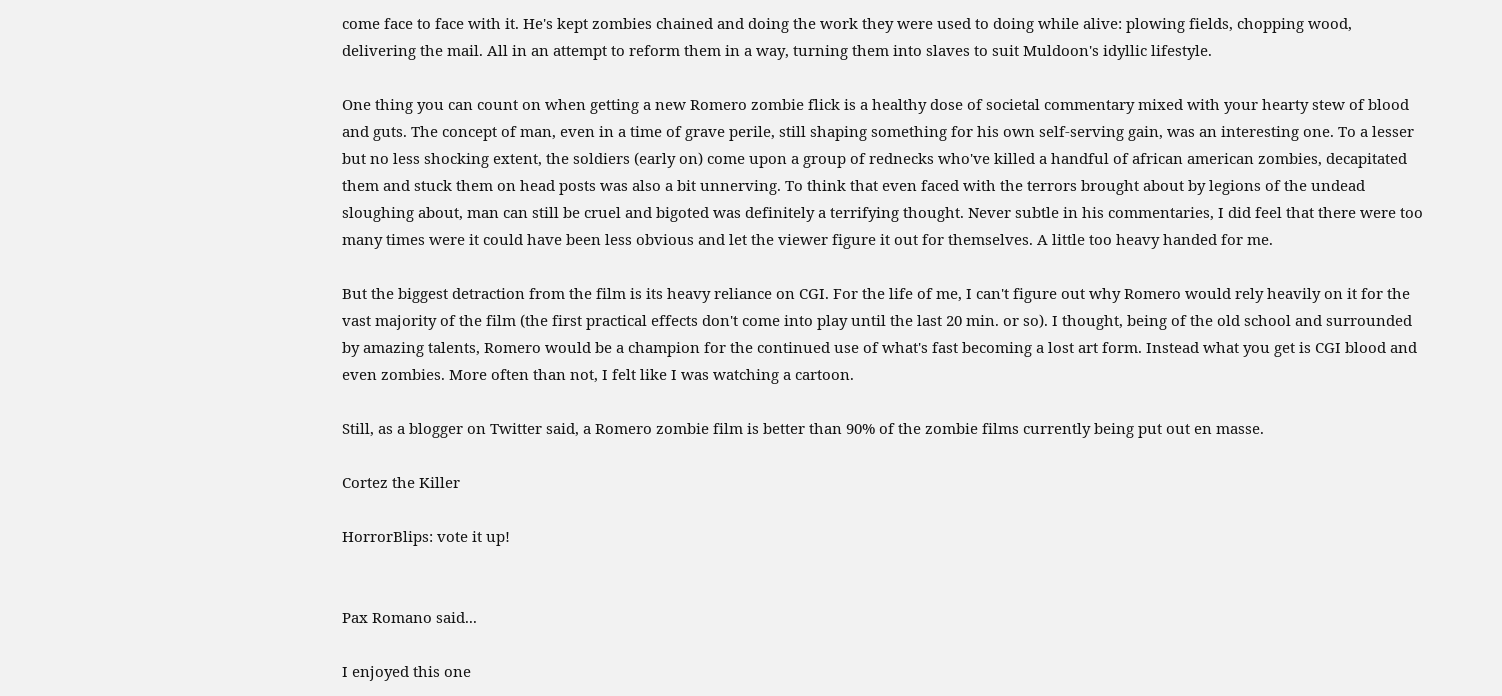come face to face with it. He's kept zombies chained and doing the work they were used to doing while alive: plowing fields, chopping wood, delivering the mail. All in an attempt to reform them in a way, turning them into slaves to suit Muldoon's idyllic lifestyle.

One thing you can count on when getting a new Romero zombie flick is a healthy dose of societal commentary mixed with your hearty stew of blood and guts. The concept of man, even in a time of grave perile, still shaping something for his own self-serving gain, was an interesting one. To a lesser but no less shocking extent, the soldiers (early on) come upon a group of rednecks who've killed a handful of african american zombies, decapitated them and stuck them on head posts was also a bit unnerving. To think that even faced with the terrors brought about by legions of the undead sloughing about, man can still be cruel and bigoted was definitely a terrifying thought. Never subtle in his commentaries, I did feel that there were too many times were it could have been less obvious and let the viewer figure it out for themselves. A little too heavy handed for me.

But the biggest detraction from the film is its heavy reliance on CGI. For the life of me, I can't figure out why Romero would rely heavily on it for the vast majority of the film (the first practical effects don't come into play until the last 20 min. or so). I thought, being of the old school and surrounded by amazing talents, Romero would be a champion for the continued use of what's fast becoming a lost art form. Instead what you get is CGI blood and even zombies. More often than not, I felt like I was watching a cartoon.

Still, as a blogger on Twitter said, a Romero zombie film is better than 90% of the zombie films currently being put out en masse.

Cortez the Killer

HorrorBlips: vote it up!


Pax Romano said...

I enjoyed this one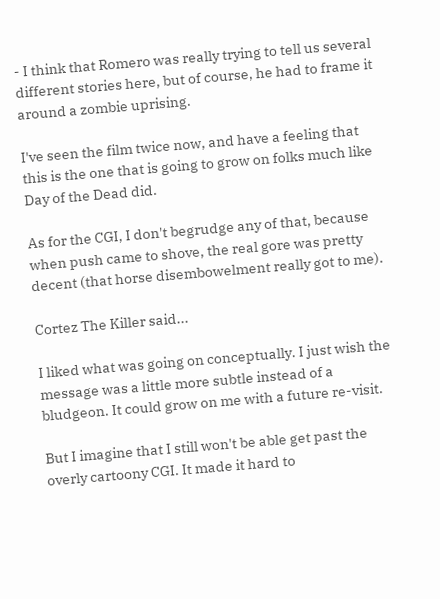- I think that Romero was really trying to tell us several different stories here, but of course, he had to frame it around a zombie uprising.

I've seen the film twice now, and have a feeling that this is the one that is going to grow on folks much like Day of the Dead did.

As for the CGI, I don't begrudge any of that, because when push came to shove, the real gore was pretty decent (that horse disembowelment really got to me).

Cortez The Killer said...

I liked what was going on conceptually. I just wish the message was a little more subtle instead of a bludgeon. It could grow on me with a future re-visit.

But I imagine that I still won't be able get past the overly cartoony CGI. It made it hard to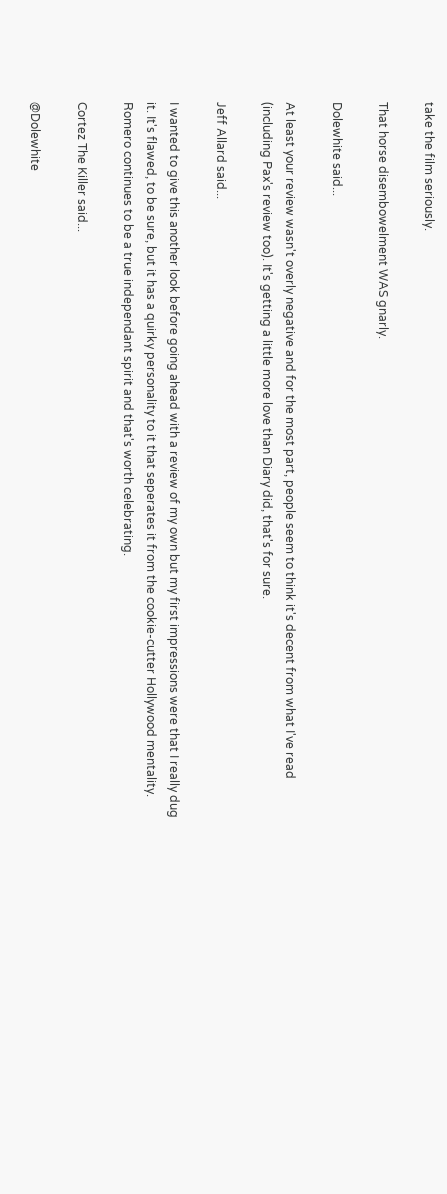take the film seriously.

That horse disembowelment WAS gnarly.

Dolewhite said...

At least your review wasn't overly negative and for the most part, people seem to think it's decent from what I've read (including Pax's review too). It's getting a little more love than Diary did, that's for sure.

Jeff Allard said...

I wanted to give this another look before going ahead with a review of my own but my first impressions were that I really dug it. It's flawed, to be sure, but it has a quirky personality to it that seperates it from the cookie-cutter Hollywood mentality. Romero continues to be a true independant spirit and that's worth celebrating.

Cortez The Killer said...

@Dolewhite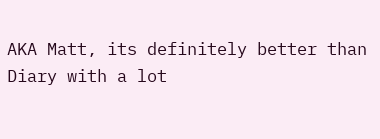AKA Matt, its definitely better than Diary with a lot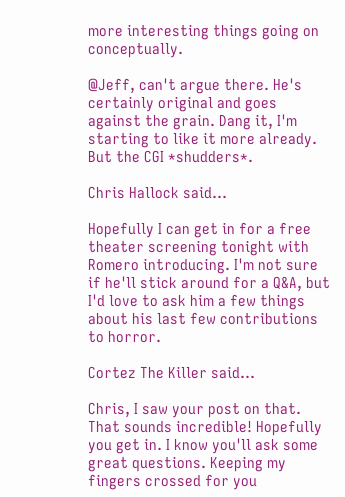more interesting things going on conceptually.

@Jeff, can't argue there. He's certainly original and goes against the grain. Dang it, I'm starting to like it more already. But the CGI *shudders*.

Chris Hallock said...

Hopefully I can get in for a free theater screening tonight with Romero introducing. I'm not sure if he'll stick around for a Q&A, but I'd love to ask him a few things about his last few contributions to horror.

Cortez The Killer said...

Chris, I saw your post on that. That sounds incredible! Hopefully you get in. I know you'll ask some great questions. Keeping my fingers crossed for you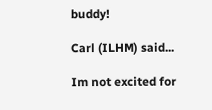buddy!

Carl (ILHM) said...

Im not excited for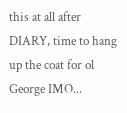this at all after DIARY, time to hang up the coat for ol George IMO...